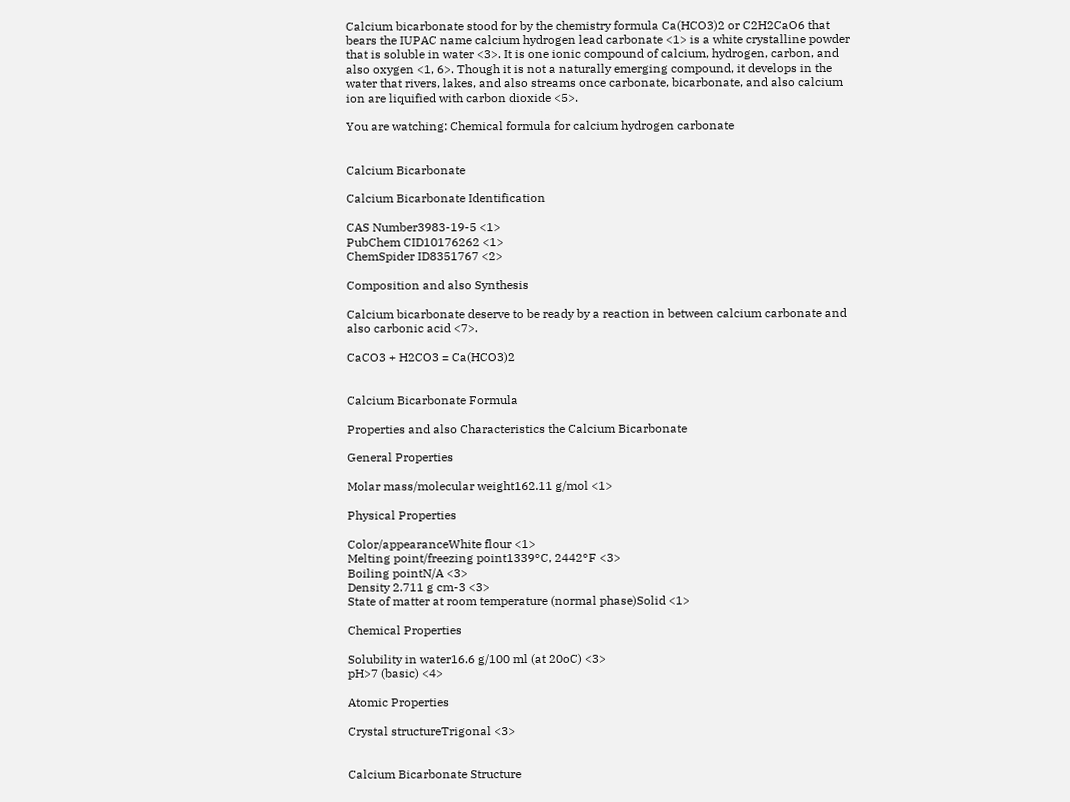Calcium bicarbonate stood for by the chemistry formula Ca(HCO3)2 or C2H2CaO6 that bears the IUPAC name calcium hydrogen lead carbonate <1> is a white crystalline powder that is soluble in water <3>. It is one ionic compound of calcium, hydrogen, carbon, and also oxygen <1, 6>. Though it is not a naturally emerging compound, it develops in the water that rivers, lakes, and also streams once carbonate, bicarbonate, and also calcium ion are liquified with carbon dioxide <5>.

You are watching: Chemical formula for calcium hydrogen carbonate


Calcium Bicarbonate

Calcium Bicarbonate Identification

CAS Number3983-19-5 <1>
PubChem CID10176262 <1>
ChemSpider ID8351767 <2>

Composition and also Synthesis

Calcium bicarbonate deserve to be ready by a reaction in between calcium carbonate and also carbonic acid <7>.

CaCO3 + H2CO3 = Ca(HCO3)2


Calcium Bicarbonate Formula

Properties and also Characteristics the Calcium Bicarbonate

General Properties

Molar mass/molecular weight162.11 g/mol <1>

Physical Properties

Color/appearanceWhite flour <1>
Melting point/freezing point1339°C, 2442°F <3>
Boiling pointN/A <3>
Density 2.711 g cm-3 <3>
State of matter at room temperature (normal phase)Solid <1>

Chemical Properties

Solubility in water16.6 g/100 ml (at 20oC) <3>
pH>7 (basic) <4>

Atomic Properties

Crystal structureTrigonal <3>


Calcium Bicarbonate Structure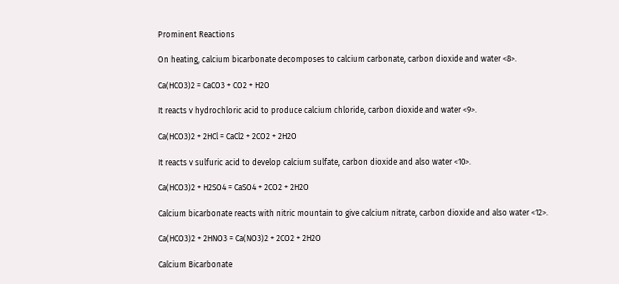Prominent Reactions

On heating, calcium bicarbonate decomposes to calcium carbonate, carbon dioxide and water <8>.

Ca(HCO3)2 = CaCO3 + CO2 + H2O

It reacts v hydrochloric acid to produce calcium chloride, carbon dioxide and water <9>.

Ca(HCO3)2 + 2HCl = CaCl2 + 2CO2 + 2H2O

It reacts v sulfuric acid to develop calcium sulfate, carbon dioxide and also water <10>.

Ca(HCO3)2 + H2SO4 = CaSO4 + 2CO2 + 2H2O

Calcium bicarbonate reacts with nitric mountain to give calcium nitrate, carbon dioxide and also water <12>.

Ca(HCO3)2 + 2HNO3 = Ca(NO3)2 + 2CO2 + 2H2O

Calcium Bicarbonate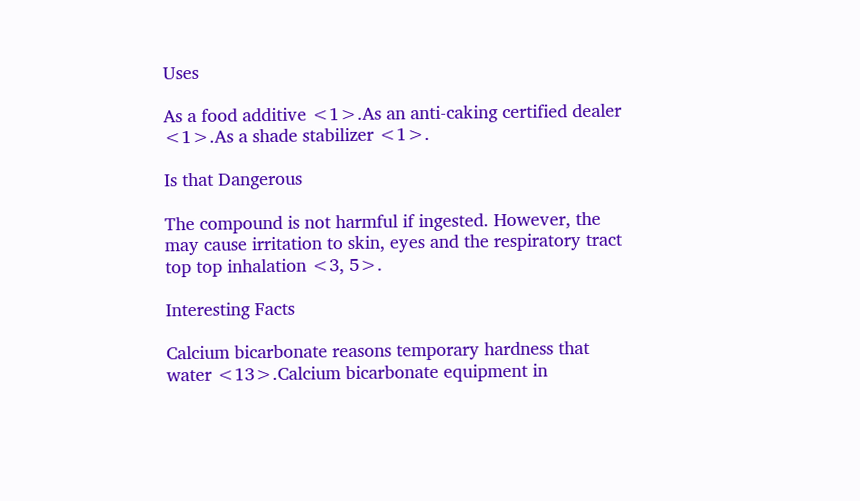Uses

As a food additive <1>.As an anti-caking certified dealer <1>.As a shade stabilizer <1>.

Is that Dangerous

The compound is not harmful if ingested. However, the may cause irritation to skin, eyes and the respiratory tract top top inhalation <3, 5>.

Interesting Facts

Calcium bicarbonate reasons temporary hardness that water <13>.Calcium bicarbonate equipment in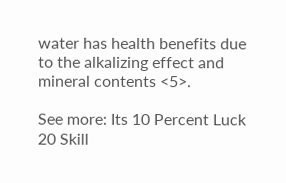water has health benefits due to the alkalizing effect and mineral contents <5>.

See more: Its 10 Percent Luck 20 Skill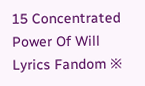15 Concentrated Power Of Will Lyrics Fandom ※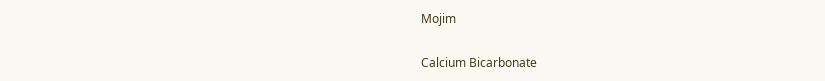Mojim

Calcium Bicarbonate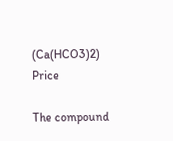(Ca(HCO3)2) Price

The compound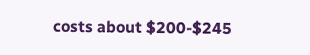costs about $200-$245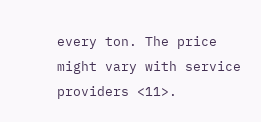every ton. The price might vary with service providers <11>.